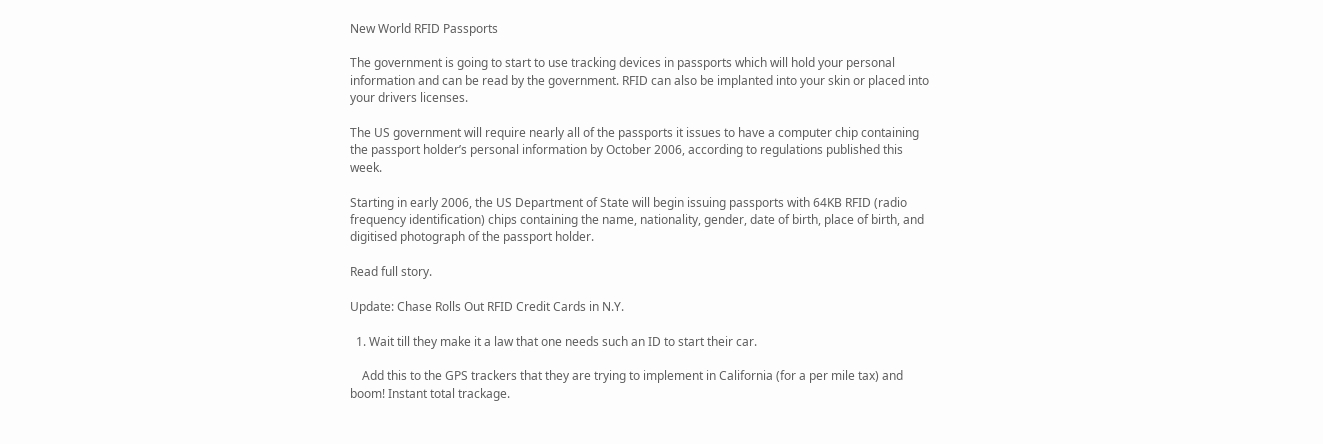New World RFID Passports

The government is going to start to use tracking devices in passports which will hold your personal information and can be read by the government. RFID can also be implanted into your skin or placed into your drivers licenses.

The US government will require nearly all of the passports it issues to have a computer chip containing the passport holder’s personal information by October 2006, according to regulations published this week.

Starting in early 2006, the US Department of State will begin issuing passports with 64KB RFID (radio frequency identification) chips containing the name, nationality, gender, date of birth, place of birth, and digitised photograph of the passport holder.

Read full story.

Update: Chase Rolls Out RFID Credit Cards in N.Y.

  1. Wait till they make it a law that one needs such an ID to start their car.

    Add this to the GPS trackers that they are trying to implement in California (for a per mile tax) and boom! Instant total trackage.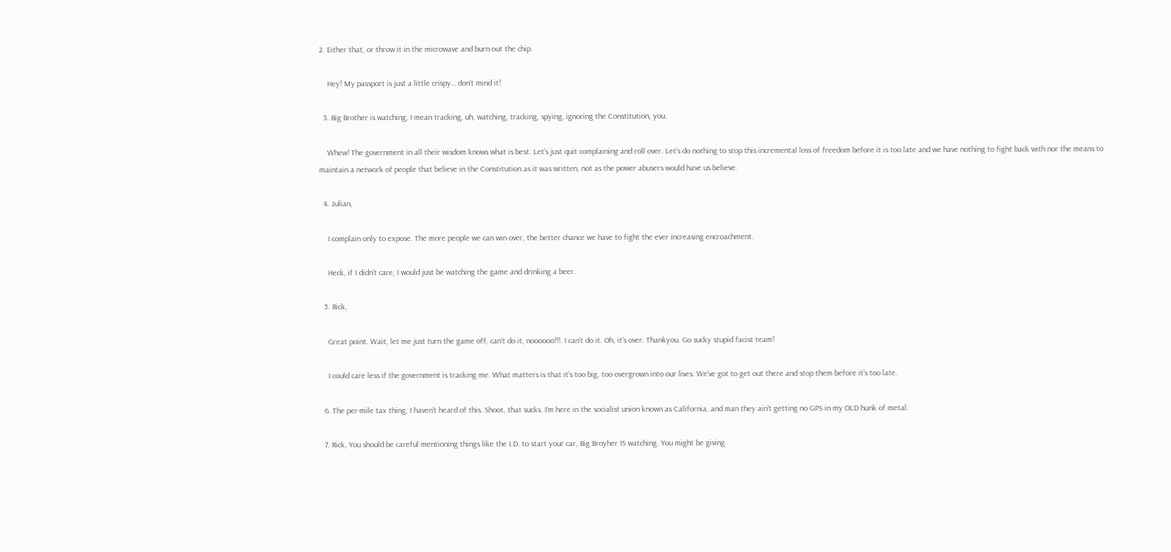2. Either that, or throw it in the microwave and burn out the chip.

    Hey! My passport is just a little crispy… don’t mind it!

  3. Big Brother is watching, I mean tracking, uh, watching, tracking, spying, ignoring the Constitution, you.

    Whew! The government in all their wisdom knows what is best. Let’s just quit complaining and roll over. Let’s do nothing to stop this incremental loss of freedom before it is too late and we have nothing to fight back with nor the means to maintain a network of people that believe in the Constitution as it was written, not as the power abusers would have us believe.

  4. Julian,

    I complain only to expose. The more people we can win over, the better chance we have to fight the ever increasing encroachment.

    Heck, if I didn’t care, I would just be watching the game and drinking a beer.

  5. Rick,

    Great point. Wait, let me just turn the game off, can’t do it, noooooo!!!. I can’t do it. Oh, it’s over. Thankyou. Go sucky stupid facist team!

    I could care less if the government is tracking me. What matters is that it’s too big, too overgrown into our lives. We’ve got to get out there and stop them before it’s too late.

  6. The per-mile tax thing, I haven’t heard of this. Shoot, that sucks. I’m here in the socialist union known as California, and man they ain’t getting no GPS in my OLD hunk of metal.

  7. Rick, You should be careful mentioning things like the I.D. to start your car, Big Broyher IS watching. You might be giving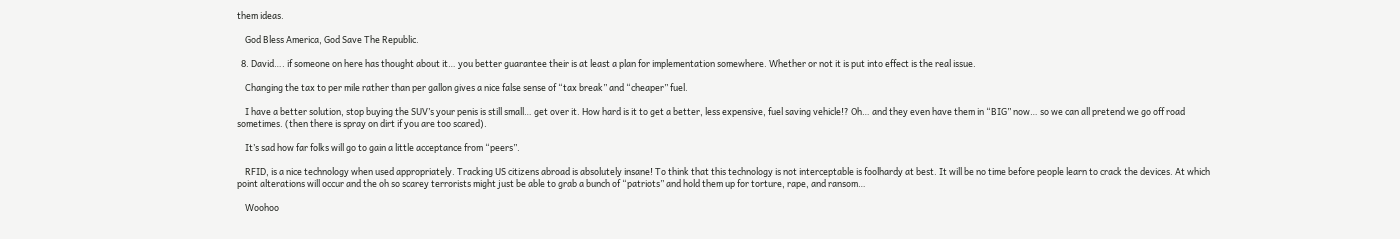them ideas.

    God Bless America, God Save The Republic.

  8. David…. if someone on here has thought about it… you better guarantee their is at least a plan for implementation somewhere. Whether or not it is put into effect is the real issue.

    Changing the tax to per mile rather than per gallon gives a nice false sense of “tax break” and “cheaper” fuel.

    I have a better solution, stop buying the SUV’s your penis is still small… get over it. How hard is it to get a better, less expensive, fuel saving vehicle!? Oh… and they even have them in “BIG” now… so we can all pretend we go off road sometimes. (then there is spray on dirt if you are too scared).

    It’s sad how far folks will go to gain a little acceptance from “peers”.

    RFID, is a nice technology when used appropriately. Tracking US citizens abroad is absolutely insane! To think that this technology is not interceptable is foolhardy at best. It will be no time before people learn to crack the devices. At which point alterations will occur and the oh so scarey terrorists might just be able to grab a bunch of “patriots” and hold them up for torture, rape, and ransom…

    Woohoo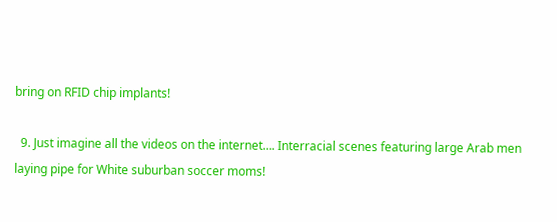bring on RFID chip implants!

  9. Just imagine all the videos on the internet…. Interracial scenes featuring large Arab men laying pipe for White suburban soccer moms!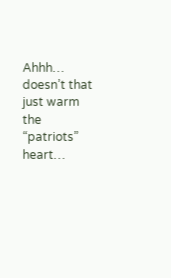Ahhh… doesn’t that just warm the “patriots” heart…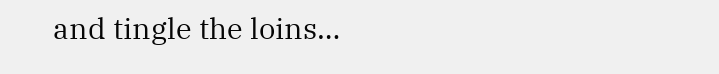and tingle the loins…